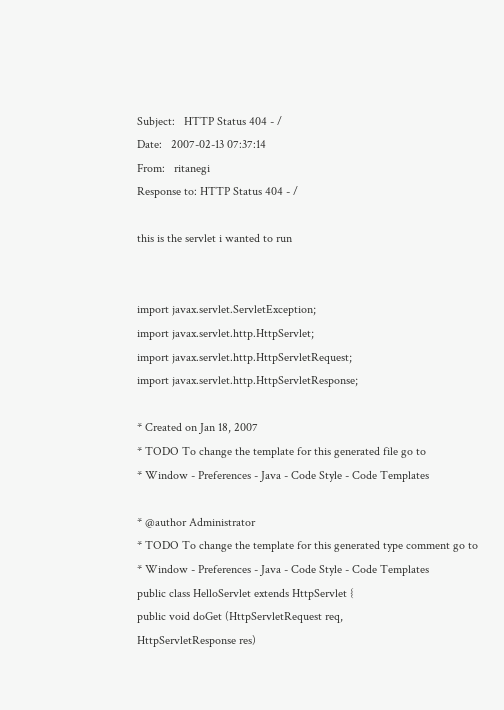Subject:   HTTP Status 404 - /
Date:   2007-02-13 07:37:14
From:   ritanegi
Response to: HTTP Status 404 - /

this is the servlet i wanted to run


import javax.servlet.ServletException;
import javax.servlet.http.HttpServlet;
import javax.servlet.http.HttpServletRequest;
import javax.servlet.http.HttpServletResponse;

* Created on Jan 18, 2007
* TODO To change the template for this generated file go to
* Window - Preferences - Java - Code Style - Code Templates

* @author Administrator
* TODO To change the template for this generated type comment go to
* Window - Preferences - Java - Code Style - Code Templates
public class HelloServlet extends HttpServlet {
public void doGet (HttpServletRequest req,
HttpServletResponse res)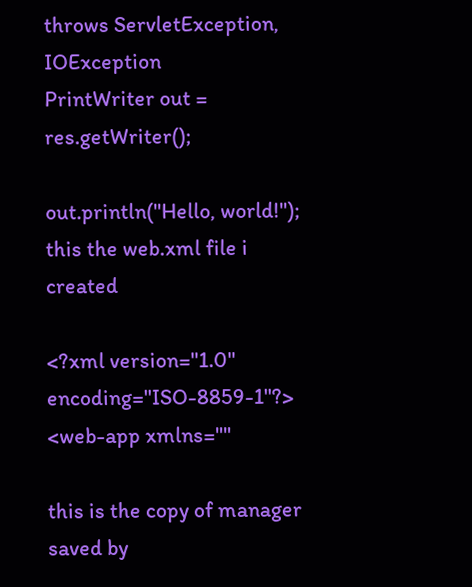throws ServletException, IOException
PrintWriter out = res.getWriter();

out.println("Hello, world!");
this the web.xml file i created

<?xml version="1.0" encoding="ISO-8859-1"?>
<web-app xmlns=""

this is the copy of manager saved by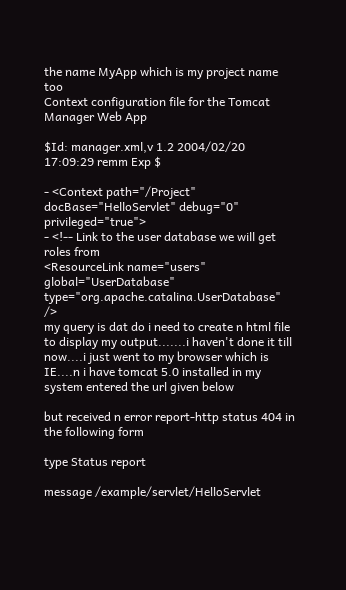the name MyApp which is my project name too
Context configuration file for the Tomcat Manager Web App

$Id: manager.xml,v 1.2 2004/02/20 17:09:29 remm Exp $

- <Context path="/Project" docBase="HelloServlet" debug="0" privileged="true">
- <!-- Link to the user database we will get roles from
<ResourceLink name="users" global="UserDatabase" type="org.apache.catalina.UserDatabase" />
my query is dat do i need to create n html file to display my output.......i haven't done it till now....i just went to my browser which is IE....n i have tomcat 5.0 installed in my system entered the url given below

but received n error report-http status 404 in the following form

type Status report

message /example/servlet/HelloServlet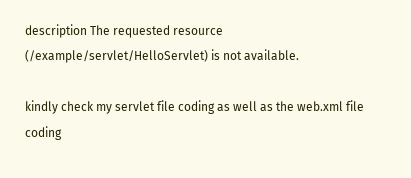description The requested resource (/example/servlet/HelloServlet) is not available.

kindly check my servlet file coding as well as the web.xml file coding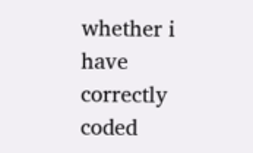whether i have correctly coded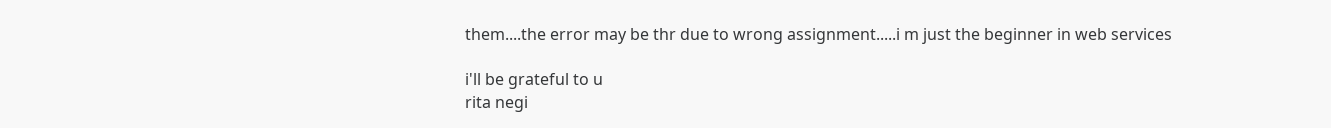them....the error may be thr due to wrong assignment.....i m just the beginner in web services

i'll be grateful to u
rita negi